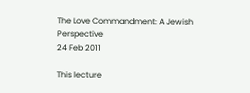The Love Commandment: A Jewish Perspective
24 Feb 2011

This lecture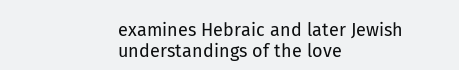examines Hebraic and later Jewish understandings of the love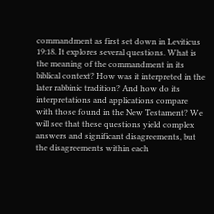commandment as first set down in Leviticus 19:18. It explores several questions. What is the meaning of the commandment in its biblical context? How was it interpreted in the later rabbinic tradition? And how do its interpretations and applications compare with those found in the New Testament? We will see that these questions yield complex answers and significant disagreements, but the disagreements within each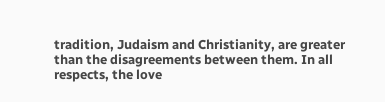tradition, Judaism and Christianity, are greater than the disagreements between them. In all respects, the love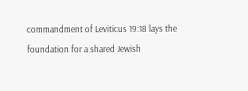commandment of Leviticus 19:18 lays the foundation for a shared Jewish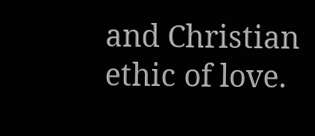and Christian
ethic of love.